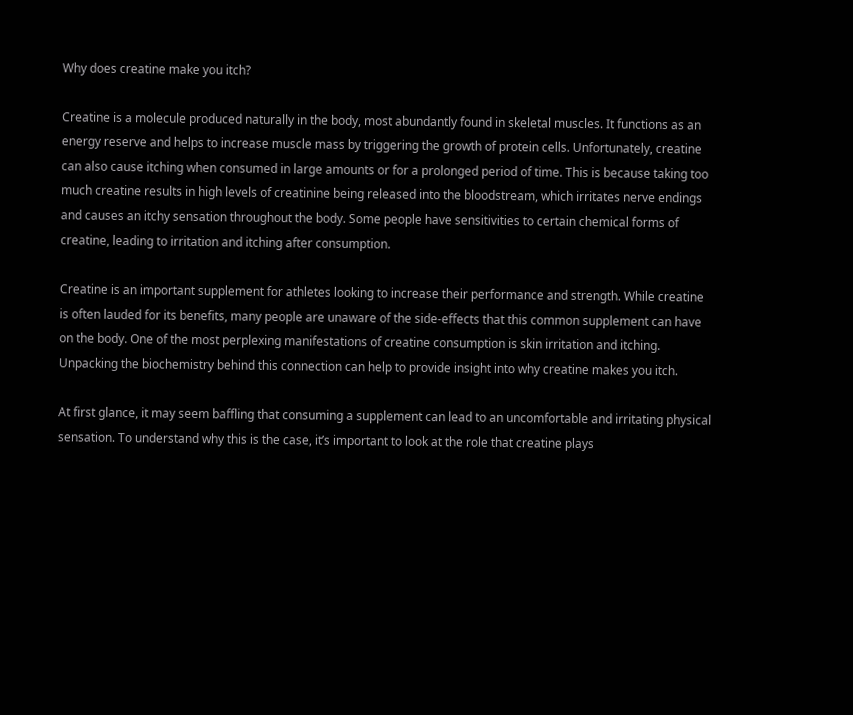Why does creatine make you itch?

Creatine is a molecule produced naturally in the body, most abundantly found in skeletal muscles. It functions as an energy reserve and helps to increase muscle mass by triggering the growth of protein cells. Unfortunately, creatine can also cause itching when consumed in large amounts or for a prolonged period of time. This is because taking too much creatine results in high levels of creatinine being released into the bloodstream, which irritates nerve endings and causes an itchy sensation throughout the body. Some people have sensitivities to certain chemical forms of creatine, leading to irritation and itching after consumption.

Creatine is an important supplement for athletes looking to increase their performance and strength. While creatine is often lauded for its benefits, many people are unaware of the side-effects that this common supplement can have on the body. One of the most perplexing manifestations of creatine consumption is skin irritation and itching. Unpacking the biochemistry behind this connection can help to provide insight into why creatine makes you itch.

At first glance, it may seem baffling that consuming a supplement can lead to an uncomfortable and irritating physical sensation. To understand why this is the case, it’s important to look at the role that creatine plays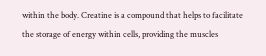within the body. Creatine is a compound that helps to facilitate the storage of energy within cells, providing the muscles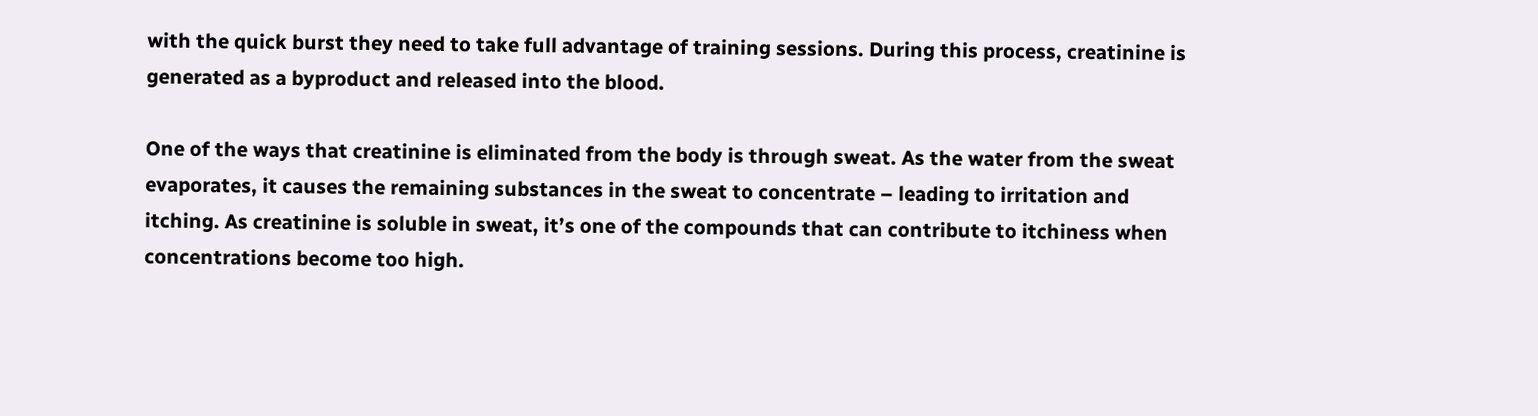with the quick burst they need to take full advantage of training sessions. During this process, creatinine is generated as a byproduct and released into the blood.

One of the ways that creatinine is eliminated from the body is through sweat. As the water from the sweat evaporates, it causes the remaining substances in the sweat to concentrate – leading to irritation and itching. As creatinine is soluble in sweat, it’s one of the compounds that can contribute to itchiness when concentrations become too high.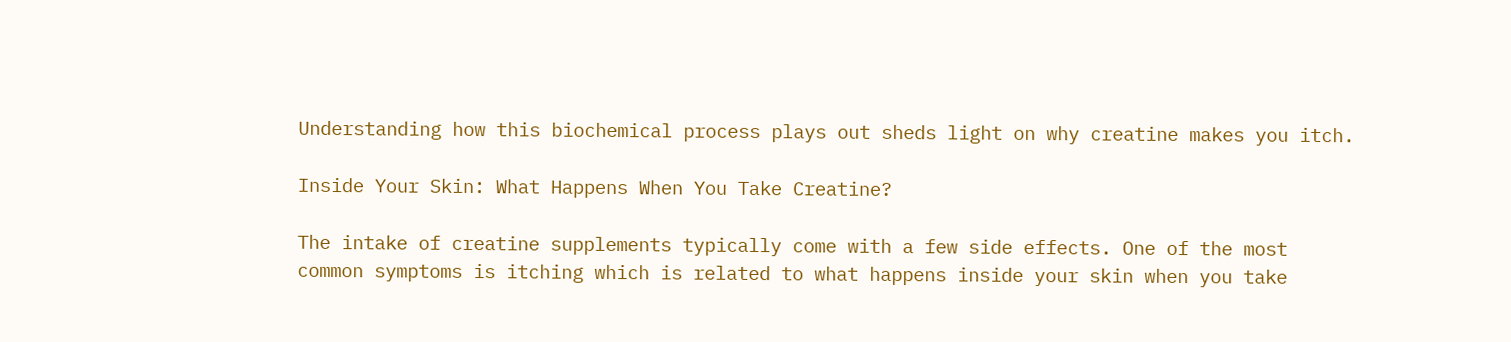Understanding how this biochemical process plays out sheds light on why creatine makes you itch.

Inside Your Skin: What Happens When You Take Creatine?

The intake of creatine supplements typically come with a few side effects. One of the most common symptoms is itching which is related to what happens inside your skin when you take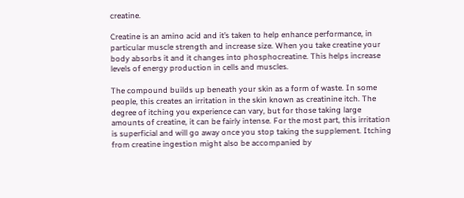creatine.

Creatine is an amino acid and it’s taken to help enhance performance, in particular muscle strength and increase size. When you take creatine your body absorbs it and it changes into phosphocreatine. This helps increase levels of energy production in cells and muscles.

The compound builds up beneath your skin as a form of waste. In some people, this creates an irritation in the skin known as creatinine itch. The degree of itching you experience can vary, but for those taking large amounts of creatine, it can be fairly intense. For the most part, this irritation is superficial and will go away once you stop taking the supplement. Itching from creatine ingestion might also be accompanied by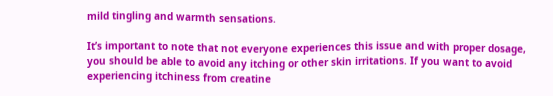mild tingling and warmth sensations.

It’s important to note that not everyone experiences this issue and with proper dosage, you should be able to avoid any itching or other skin irritations. If you want to avoid experiencing itchiness from creatine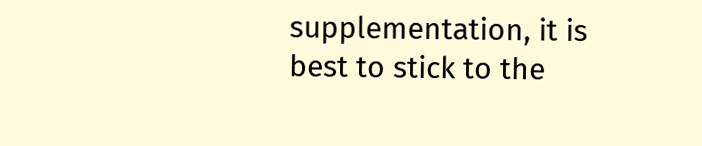supplementation, it is best to stick to the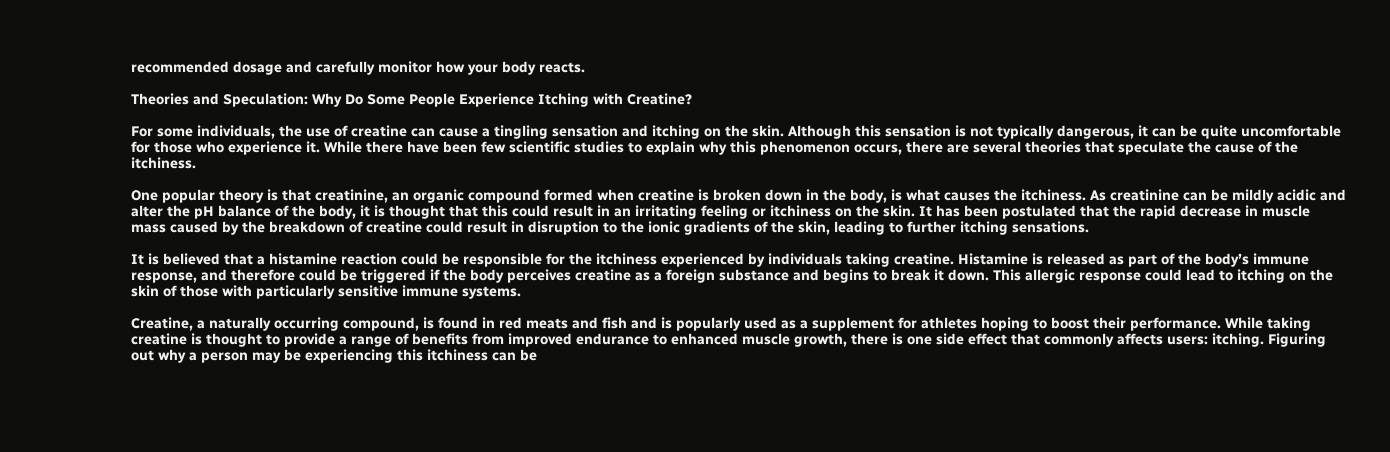recommended dosage and carefully monitor how your body reacts.

Theories and Speculation: Why Do Some People Experience Itching with Creatine?

For some individuals, the use of creatine can cause a tingling sensation and itching on the skin. Although this sensation is not typically dangerous, it can be quite uncomfortable for those who experience it. While there have been few scientific studies to explain why this phenomenon occurs, there are several theories that speculate the cause of the itchiness.

One popular theory is that creatinine, an organic compound formed when creatine is broken down in the body, is what causes the itchiness. As creatinine can be mildly acidic and alter the pH balance of the body, it is thought that this could result in an irritating feeling or itchiness on the skin. It has been postulated that the rapid decrease in muscle mass caused by the breakdown of creatine could result in disruption to the ionic gradients of the skin, leading to further itching sensations.

It is believed that a histamine reaction could be responsible for the itchiness experienced by individuals taking creatine. Histamine is released as part of the body’s immune response, and therefore could be triggered if the body perceives creatine as a foreign substance and begins to break it down. This allergic response could lead to itching on the skin of those with particularly sensitive immune systems.

Creatine, a naturally occurring compound, is found in red meats and fish and is popularly used as a supplement for athletes hoping to boost their performance. While taking creatine is thought to provide a range of benefits from improved endurance to enhanced muscle growth, there is one side effect that commonly affects users: itching. Figuring out why a person may be experiencing this itchiness can be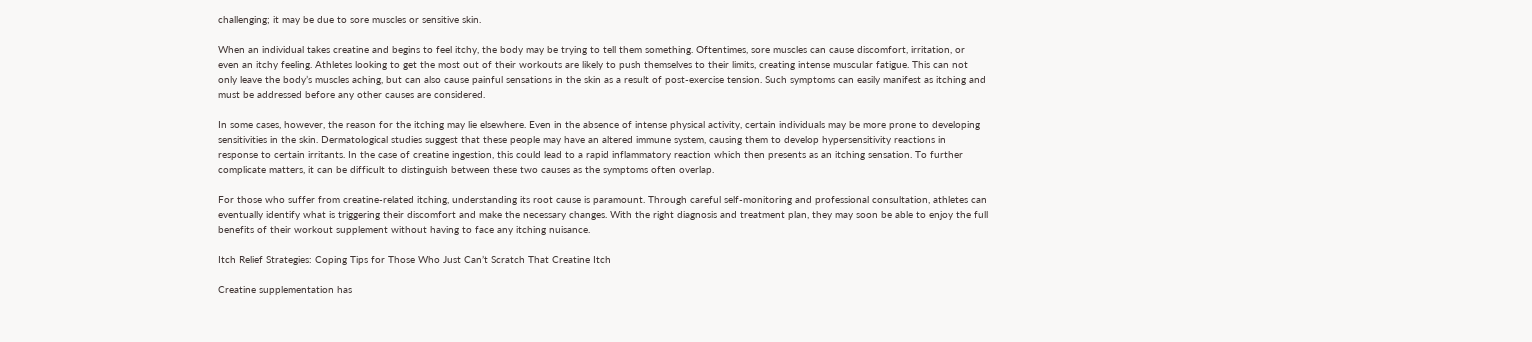challenging; it may be due to sore muscles or sensitive skin.

When an individual takes creatine and begins to feel itchy, the body may be trying to tell them something. Oftentimes, sore muscles can cause discomfort, irritation, or even an itchy feeling. Athletes looking to get the most out of their workouts are likely to push themselves to their limits, creating intense muscular fatigue. This can not only leave the body’s muscles aching, but can also cause painful sensations in the skin as a result of post-exercise tension. Such symptoms can easily manifest as itching and must be addressed before any other causes are considered.

In some cases, however, the reason for the itching may lie elsewhere. Even in the absence of intense physical activity, certain individuals may be more prone to developing sensitivities in the skin. Dermatological studies suggest that these people may have an altered immune system, causing them to develop hypersensitivity reactions in response to certain irritants. In the case of creatine ingestion, this could lead to a rapid inflammatory reaction which then presents as an itching sensation. To further complicate matters, it can be difficult to distinguish between these two causes as the symptoms often overlap.

For those who suffer from creatine-related itching, understanding its root cause is paramount. Through careful self-monitoring and professional consultation, athletes can eventually identify what is triggering their discomfort and make the necessary changes. With the right diagnosis and treatment plan, they may soon be able to enjoy the full benefits of their workout supplement without having to face any itching nuisance.

Itch Relief Strategies: Coping Tips for Those Who Just Can’t Scratch That Creatine Itch

Creatine supplementation has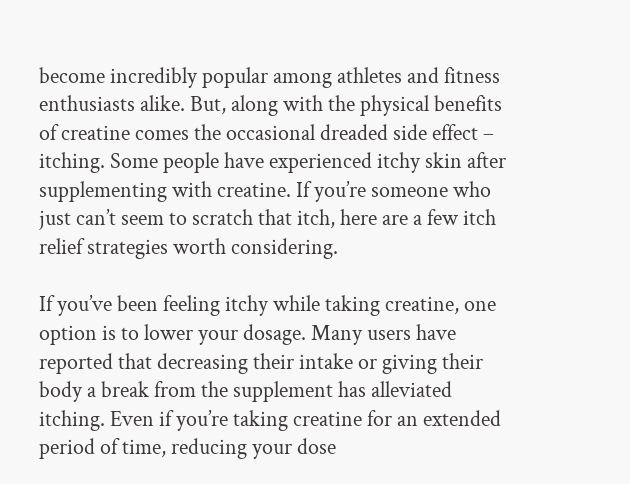become incredibly popular among athletes and fitness enthusiasts alike. But, along with the physical benefits of creatine comes the occasional dreaded side effect – itching. Some people have experienced itchy skin after supplementing with creatine. If you’re someone who just can’t seem to scratch that itch, here are a few itch relief strategies worth considering.

If you’ve been feeling itchy while taking creatine, one option is to lower your dosage. Many users have reported that decreasing their intake or giving their body a break from the supplement has alleviated itching. Even if you’re taking creatine for an extended period of time, reducing your dose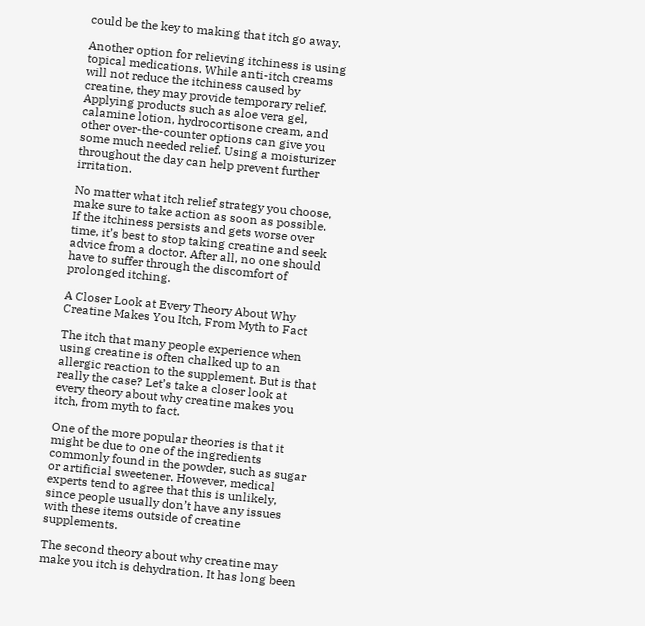could be the key to making that itch go away.

Another option for relieving itchiness is using topical medications. While anti-itch creams will not reduce the itchiness caused by creatine, they may provide temporary relief. Applying products such as aloe vera gel, calamine lotion, hydrocortisone cream, and other over-the-counter options can give you some much needed relief. Using a moisturizer throughout the day can help prevent further irritation.

No matter what itch relief strategy you choose, make sure to take action as soon as possible. If the itchiness persists and gets worse over time, it’s best to stop taking creatine and seek advice from a doctor. After all, no one should have to suffer through the discomfort of prolonged itching.

A Closer Look at Every Theory About Why Creatine Makes You Itch, From Myth to Fact

The itch that many people experience when using creatine is often chalked up to an allergic reaction to the supplement. But is that really the case? Let’s take a closer look at every theory about why creatine makes you itch, from myth to fact.

One of the more popular theories is that it might be due to one of the ingredients commonly found in the powder, such as sugar or artificial sweetener. However, medical experts tend to agree that this is unlikely, since people usually don’t have any issues with these items outside of creatine supplements.

The second theory about why creatine may make you itch is dehydration. It has long been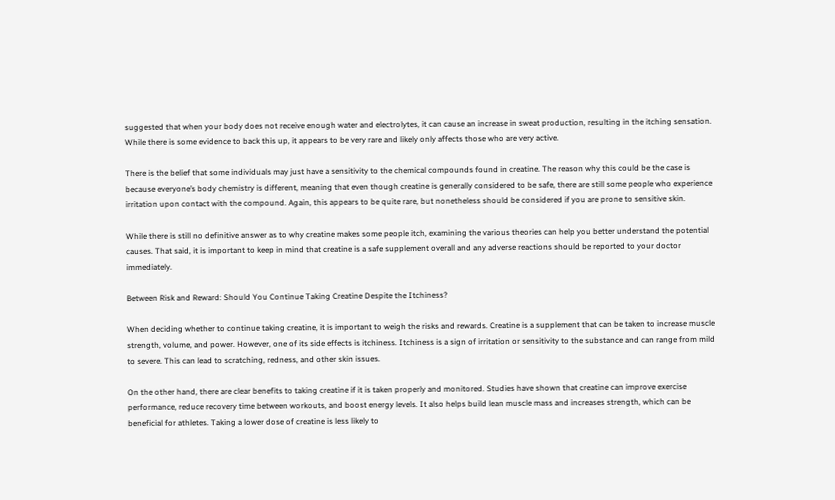suggested that when your body does not receive enough water and electrolytes, it can cause an increase in sweat production, resulting in the itching sensation. While there is some evidence to back this up, it appears to be very rare and likely only affects those who are very active.

There is the belief that some individuals may just have a sensitivity to the chemical compounds found in creatine. The reason why this could be the case is because everyone’s body chemistry is different, meaning that even though creatine is generally considered to be safe, there are still some people who experience irritation upon contact with the compound. Again, this appears to be quite rare, but nonetheless should be considered if you are prone to sensitive skin.

While there is still no definitive answer as to why creatine makes some people itch, examining the various theories can help you better understand the potential causes. That said, it is important to keep in mind that creatine is a safe supplement overall and any adverse reactions should be reported to your doctor immediately.

Between Risk and Reward: Should You Continue Taking Creatine Despite the Itchiness?

When deciding whether to continue taking creatine, it is important to weigh the risks and rewards. Creatine is a supplement that can be taken to increase muscle strength, volume, and power. However, one of its side effects is itchiness. Itchiness is a sign of irritation or sensitivity to the substance and can range from mild to severe. This can lead to scratching, redness, and other skin issues.

On the other hand, there are clear benefits to taking creatine if it is taken properly and monitored. Studies have shown that creatine can improve exercise performance, reduce recovery time between workouts, and boost energy levels. It also helps build lean muscle mass and increases strength, which can be beneficial for athletes. Taking a lower dose of creatine is less likely to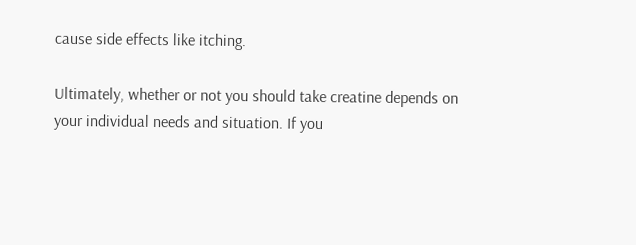cause side effects like itching.

Ultimately, whether or not you should take creatine depends on your individual needs and situation. If you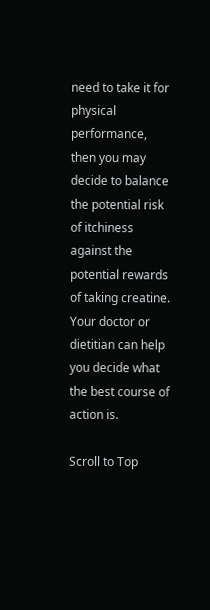need to take it for physical performance, then you may decide to balance the potential risk of itchiness against the potential rewards of taking creatine. Your doctor or dietitian can help you decide what the best course of action is.

Scroll to Top